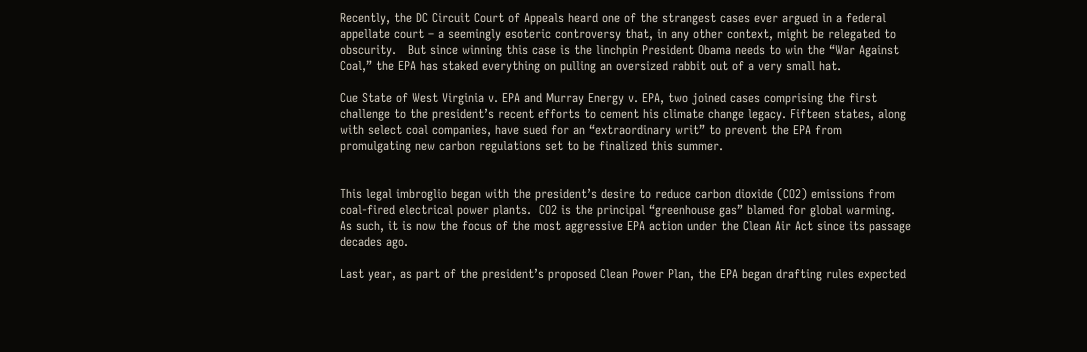Recently, the DC Circuit Court of Appeals heard one of the strangest cases ever argued in a federal appellate court – a seemingly esoteric controversy that, in any other context, might be relegated to obscurity.   But since winning this case is the linchpin President Obama needs to win the “War Against Coal,” the EPA has staked everything on pulling an oversized rabbit out of a very small hat.

Cue State of West Virginia v. EPA and Murray Energy v. EPA, two joined cases comprising the first challenge to the president’s recent efforts to cement his climate change legacy. Fifteen states, along with select coal companies, have sued for an “extraordinary writ” to prevent the EPA from promulgating new carbon regulations set to be finalized this summer.


This legal imbroglio began with the president’s desire to reduce carbon dioxide (CO2) emissions from coal-fired electrical power plants.  CO2 is the principal “greenhouse gas” blamed for global warming.  As such, it is now the focus of the most aggressive EPA action under the Clean Air Act since its passage decades ago.

Last year, as part of the president’s proposed Clean Power Plan, the EPA began drafting rules expected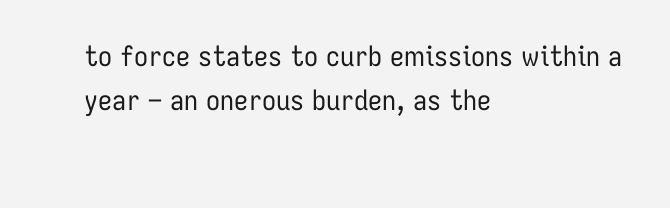to force states to curb emissions within a year – an onerous burden, as the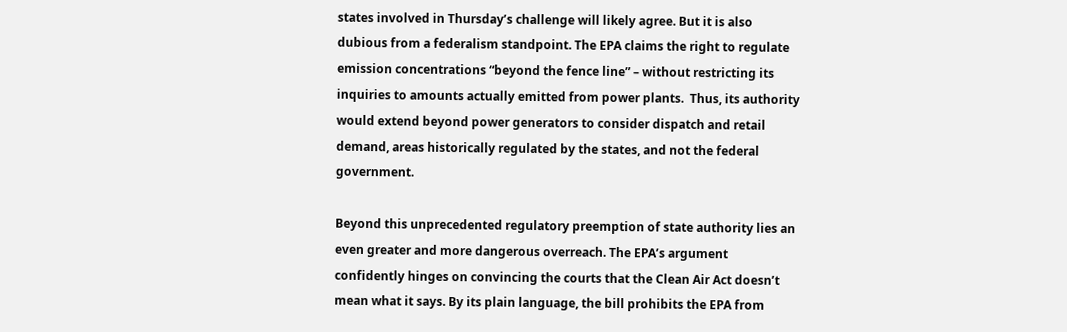states involved in Thursday’s challenge will likely agree. But it is also dubious from a federalism standpoint. The EPA claims the right to regulate emission concentrations “beyond the fence line” – without restricting its inquiries to amounts actually emitted from power plants.  Thus, its authority would extend beyond power generators to consider dispatch and retail demand, areas historically regulated by the states, and not the federal government.

Beyond this unprecedented regulatory preemption of state authority lies an even greater and more dangerous overreach. The EPA’s argument confidently hinges on convincing the courts that the Clean Air Act doesn’t mean what it says. By its plain language, the bill prohibits the EPA from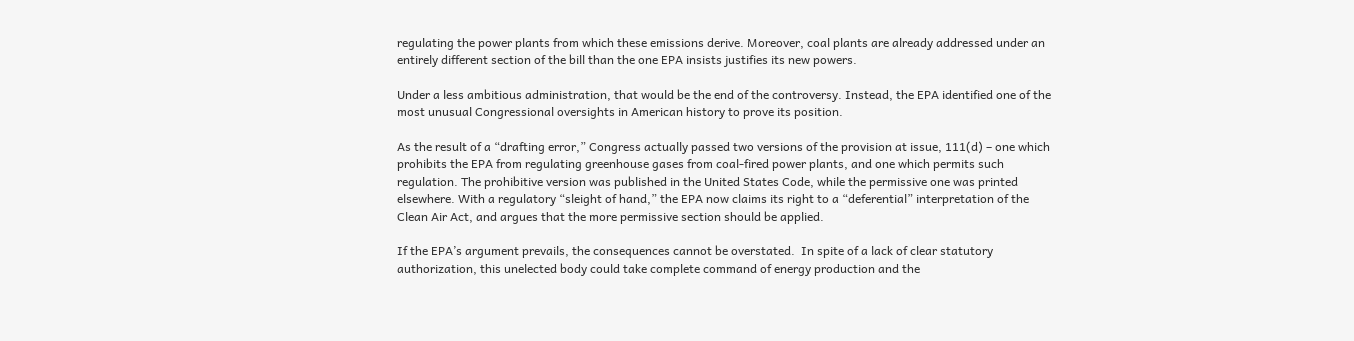regulating the power plants from which these emissions derive. Moreover, coal plants are already addressed under an entirely different section of the bill than the one EPA insists justifies its new powers.

Under a less ambitious administration, that would be the end of the controversy. Instead, the EPA identified one of the most unusual Congressional oversights in American history to prove its position.

As the result of a “drafting error,” Congress actually passed two versions of the provision at issue, 111(d) – one which prohibits the EPA from regulating greenhouse gases from coal-fired power plants, and one which permits such regulation. The prohibitive version was published in the United States Code, while the permissive one was printed elsewhere. With a regulatory “sleight of hand,” the EPA now claims its right to a “deferential” interpretation of the Clean Air Act, and argues that the more permissive section should be applied.

If the EPA’s argument prevails, the consequences cannot be overstated.  In spite of a lack of clear statutory authorization, this unelected body could take complete command of energy production and the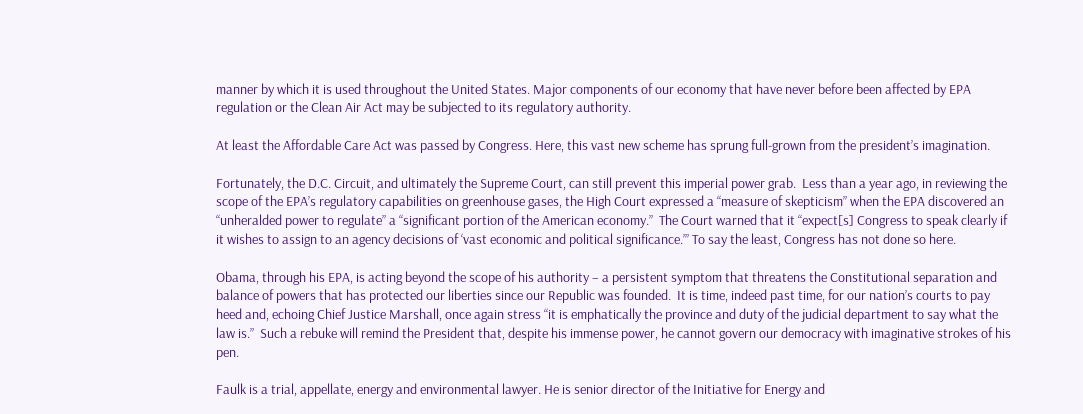manner by which it is used throughout the United States. Major components of our economy that have never before been affected by EPA regulation or the Clean Air Act may be subjected to its regulatory authority.

At least the Affordable Care Act was passed by Congress. Here, this vast new scheme has sprung full-grown from the president’s imagination.

Fortunately, the D.C. Circuit, and ultimately the Supreme Court, can still prevent this imperial power grab.  Less than a year ago, in reviewing the scope of the EPA’s regulatory capabilities on greenhouse gases, the High Court expressed a “measure of skepticism” when the EPA discovered an “unheralded power to regulate” a “significant portion of the American economy.”  The Court warned that it “expect[s] Congress to speak clearly if it wishes to assign to an agency decisions of ‘vast economic and political significance.’” To say the least, Congress has not done so here.

Obama, through his EPA, is acting beyond the scope of his authority – a persistent symptom that threatens the Constitutional separation and balance of powers that has protected our liberties since our Republic was founded.  It is time, indeed past time, for our nation’s courts to pay heed and, echoing Chief Justice Marshall, once again stress “it is emphatically the province and duty of the judicial department to say what the law is.”  Such a rebuke will remind the President that, despite his immense power, he cannot govern our democracy with imaginative strokes of his pen.

Faulk is a trial, appellate, energy and environmental lawyer. He is senior director of the Initiative for Energy and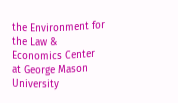the Environment for the Law & Economics Center at George Mason University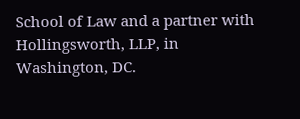School of Law and a partner with Hollingsworth, LLP, in Washington, DC.